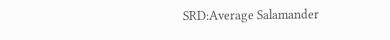SRD:Average Salamander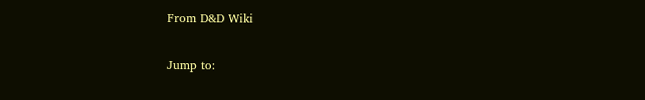From D&D Wiki

Jump to: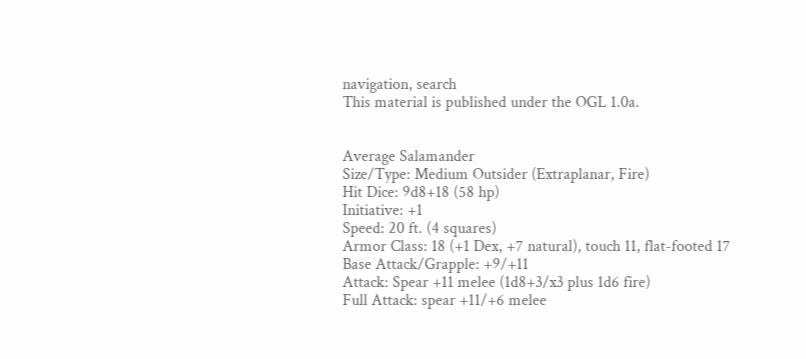navigation, search
This material is published under the OGL 1.0a.


Average Salamander
Size/Type: Medium Outsider (Extraplanar, Fire)
Hit Dice: 9d8+18 (58 hp)
Initiative: +1
Speed: 20 ft. (4 squares)
Armor Class: 18 (+1 Dex, +7 natural), touch 11, flat-footed 17
Base Attack/Grapple: +9/+11
Attack: Spear +11 melee (1d8+3/x3 plus 1d6 fire)
Full Attack: spear +11/+6 melee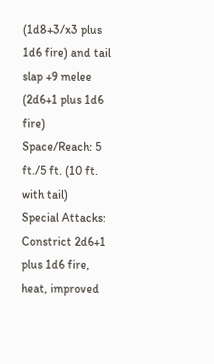(1d8+3/x3 plus 1d6 fire) and tail slap +9 melee (2d6+1 plus 1d6 fire)
Space/Reach: 5 ft./5 ft. (10 ft. with tail)
Special Attacks: Constrict 2d6+1 plus 1d6 fire, heat, improved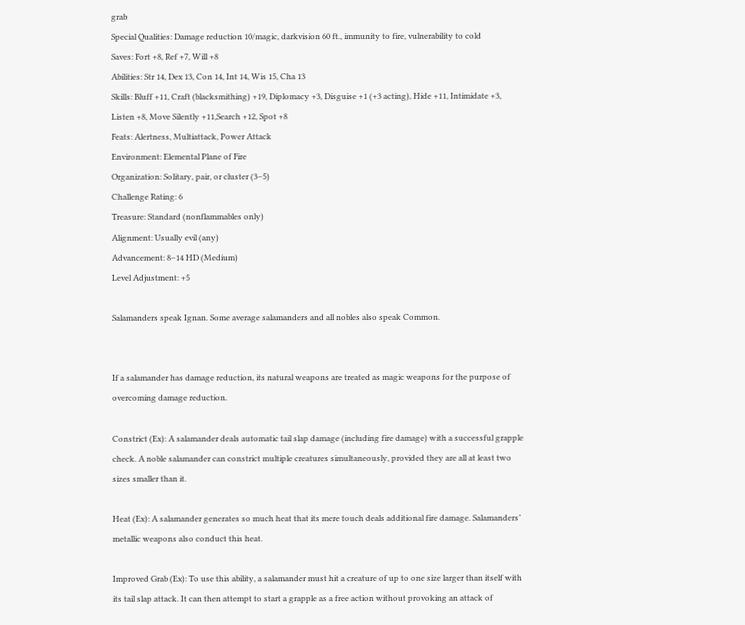grab
Special Qualities: Damage reduction 10/magic, darkvision 60 ft., immunity to fire, vulnerability to cold
Saves: Fort +8, Ref +7, Will +8
Abilities: Str 14, Dex 13, Con 14, Int 14, Wis 15, Cha 13
Skills: Bluff +11, Craft (blacksmithing) +19, Diplomacy +3, Disguise +1 (+3 acting), Hide +11, Intimidate +3, Listen +8, Move Silently +11,Search +12, Spot +8
Feats: Alertness, Multiattack, Power Attack
Environment: Elemental Plane of Fire
Organization: Solitary, pair, or cluster (3–5)
Challenge Rating: 6
Treasure: Standard (nonflammables only)
Alignment: Usually evil (any)
Advancement: 8–14 HD (Medium)
Level Adjustment: +5

Salamanders speak Ignan. Some average salamanders and all nobles also speak Common.


If a salamander has damage reduction, its natural weapons are treated as magic weapons for the purpose of overcoming damage reduction.

Constrict (Ex): A salamander deals automatic tail slap damage (including fire damage) with a successful grapple check. A noble salamander can constrict multiple creatures simultaneously, provided they are all at least two sizes smaller than it.

Heat (Ex): A salamander generates so much heat that its mere touch deals additional fire damage. Salamanders’ metallic weapons also conduct this heat.

Improved Grab (Ex): To use this ability, a salamander must hit a creature of up to one size larger than itself with its tail slap attack. It can then attempt to start a grapple as a free action without provoking an attack of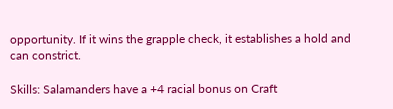opportunity. If it wins the grapple check, it establishes a hold and can constrict.

Skills: Salamanders have a +4 racial bonus on Craft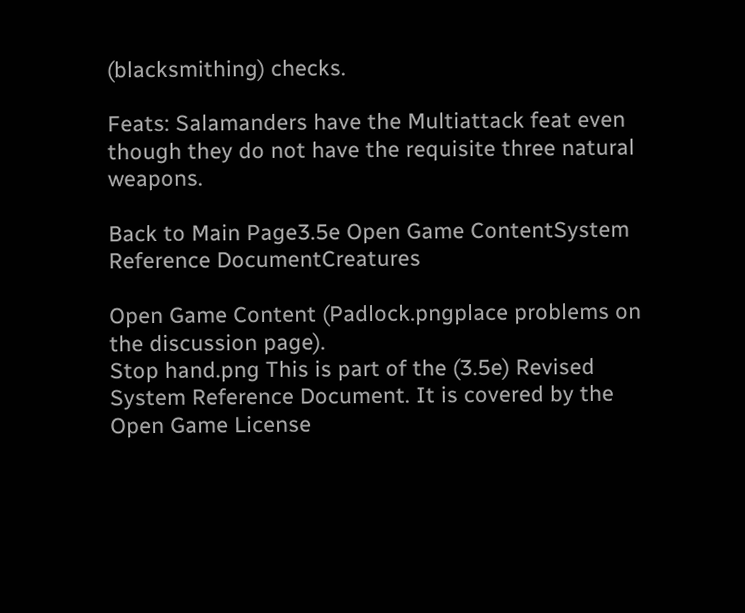(blacksmithing) checks.

Feats: Salamanders have the Multiattack feat even though they do not have the requisite three natural weapons.

Back to Main Page3.5e Open Game ContentSystem Reference DocumentCreatures

Open Game Content (Padlock.pngplace problems on the discussion page).
Stop hand.png This is part of the (3.5e) Revised System Reference Document. It is covered by the Open Game License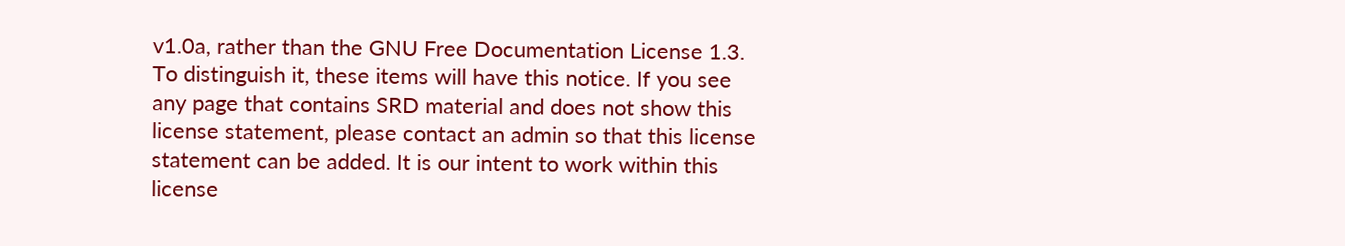v1.0a, rather than the GNU Free Documentation License 1.3. To distinguish it, these items will have this notice. If you see any page that contains SRD material and does not show this license statement, please contact an admin so that this license statement can be added. It is our intent to work within this license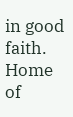in good faith.
Home of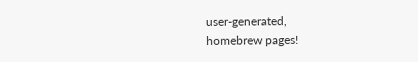user-generated,
homebrew pages!